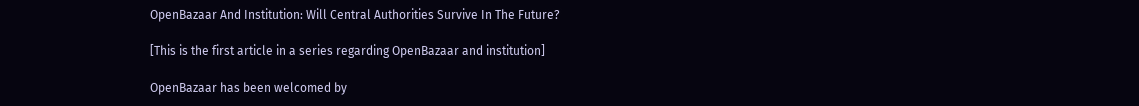OpenBazaar And Institution: Will Central Authorities Survive In The Future?

[This is the first article in a series regarding OpenBazaar and institution]

OpenBazaar has been welcomed by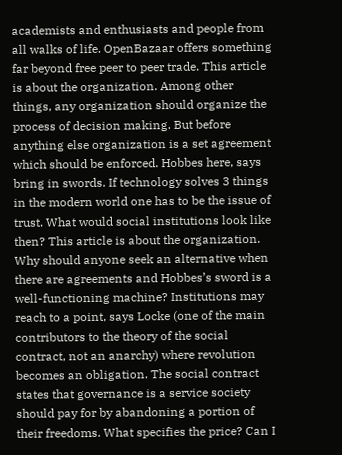academists and enthusiasts and people from all walks of life. OpenBazaar offers something far beyond free peer to peer trade. This article is about the organization. Among other things, any organization should organize the process of decision making. But before anything else organization is a set agreement which should be enforced. Hobbes here, says bring in swords. If technology solves 3 things in the modern world one has to be the issue of trust. What would social institutions look like then? This article is about the organization.
Why should anyone seek an alternative when there are agreements and Hobbes’s sword is a well-functioning machine? Institutions may reach to a point, says Locke (one of the main contributors to the theory of the social contract, not an anarchy) where revolution becomes an obligation. The social contract states that governance is a service society should pay for by abandoning a portion of their freedoms. What specifies the price? Can I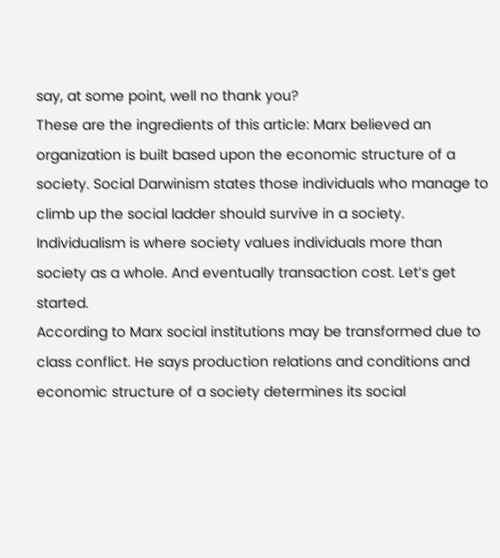say, at some point, well no thank you?
These are the ingredients of this article: Marx believed an organization is built based upon the economic structure of a society. Social Darwinism states those individuals who manage to climb up the social ladder should survive in a society. Individualism is where society values individuals more than society as a whole. And eventually transaction cost. Let’s get started.
According to Marx social institutions may be transformed due to class conflict. He says production relations and conditions and economic structure of a society determines its social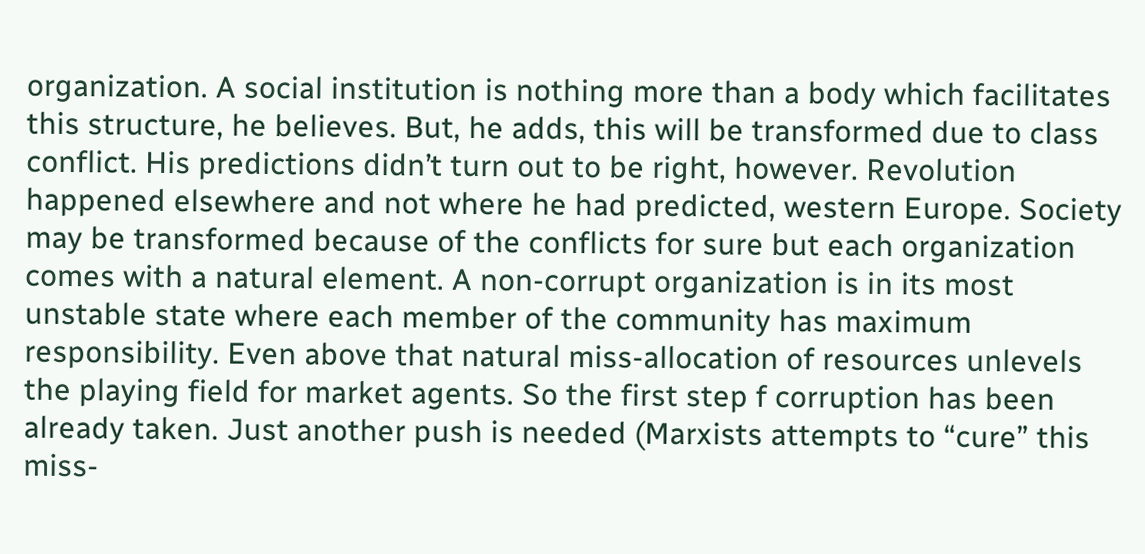organization. A social institution is nothing more than a body which facilitates this structure, he believes. But, he adds, this will be transformed due to class conflict. His predictions didn’t turn out to be right, however. Revolution happened elsewhere and not where he had predicted, western Europe. Society may be transformed because of the conflicts for sure but each organization comes with a natural element. A non-corrupt organization is in its most unstable state where each member of the community has maximum responsibility. Even above that natural miss-allocation of resources unlevels the playing field for market agents. So the first step f corruption has been already taken. Just another push is needed (Marxists attempts to “cure” this miss-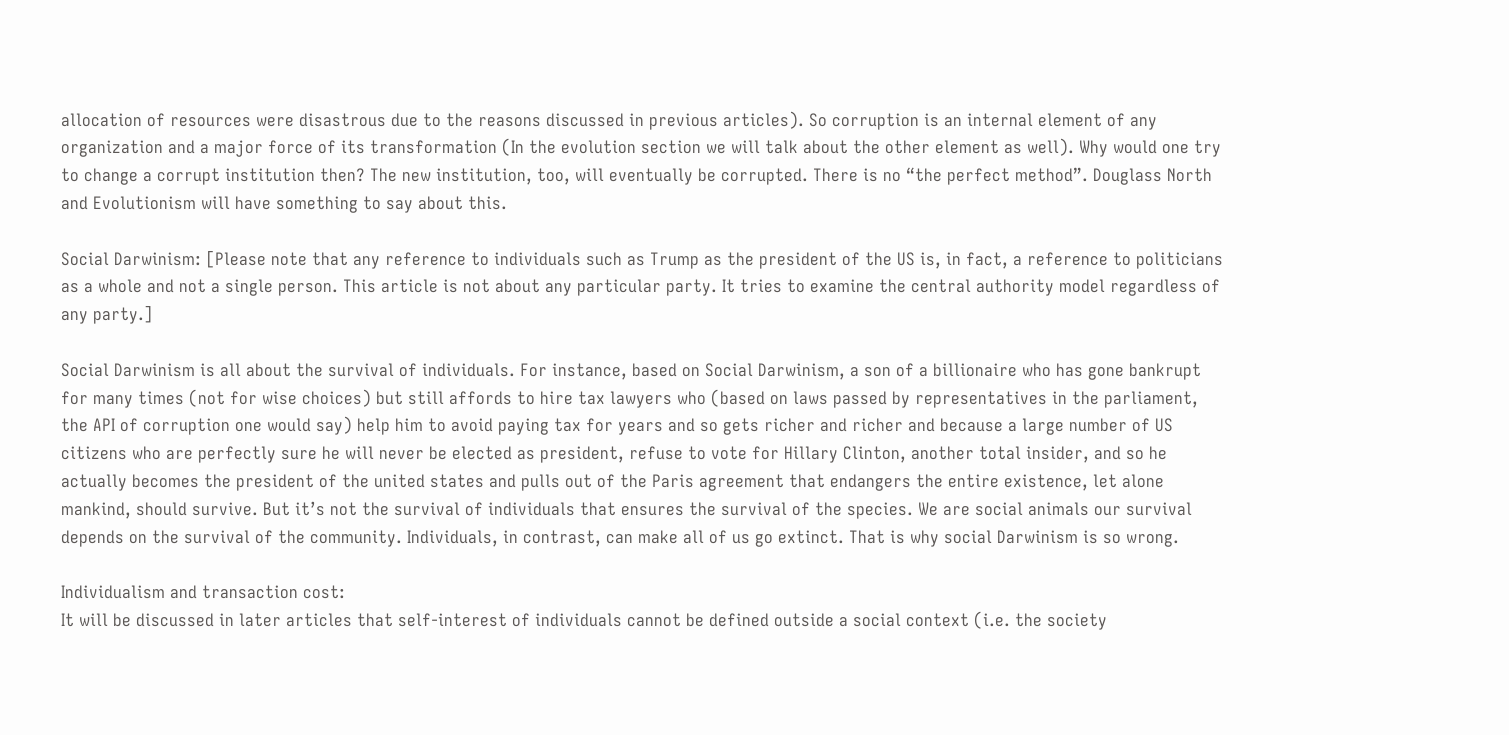allocation of resources were disastrous due to the reasons discussed in previous articles). So corruption is an internal element of any organization and a major force of its transformation (In the evolution section we will talk about the other element as well). Why would one try to change a corrupt institution then? The new institution, too, will eventually be corrupted. There is no “the perfect method”. Douglass North and Evolutionism will have something to say about this.

Social Darwinism: [Please note that any reference to individuals such as Trump as the president of the US is, in fact, a reference to politicians as a whole and not a single person. This article is not about any particular party. It tries to examine the central authority model regardless of any party.]

Social Darwinism is all about the survival of individuals. For instance, based on Social Darwinism, a son of a billionaire who has gone bankrupt for many times (not for wise choices) but still affords to hire tax lawyers who (based on laws passed by representatives in the parliament, the API of corruption one would say) help him to avoid paying tax for years and so gets richer and richer and because a large number of US citizens who are perfectly sure he will never be elected as president, refuse to vote for Hillary Clinton, another total insider, and so he actually becomes the president of the united states and pulls out of the Paris agreement that endangers the entire existence, let alone mankind, should survive. But it’s not the survival of individuals that ensures the survival of the species. We are social animals our survival depends on the survival of the community. Individuals, in contrast, can make all of us go extinct. That is why social Darwinism is so wrong.

Individualism and transaction cost:
It will be discussed in later articles that self-interest of individuals cannot be defined outside a social context (i.e. the society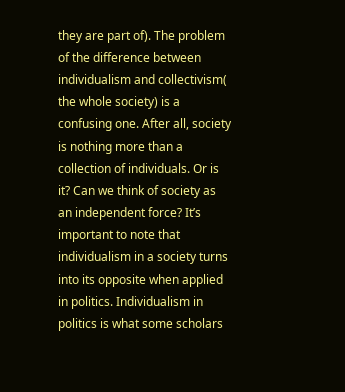they are part of). The problem of the difference between individualism and collectivism( the whole society) is a confusing one. After all, society is nothing more than a collection of individuals. Or is it? Can we think of society as an independent force? It’s important to note that individualism in a society turns into its opposite when applied in politics. Individualism in politics is what some scholars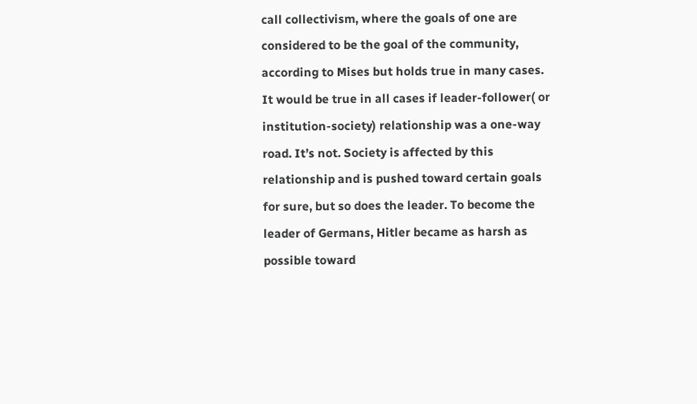call collectivism, where the goals of one are considered to be the goal of the community, according to Mises but holds true in many cases. It would be true in all cases if leader-follower( or institution-society) relationship was a one-way road. It’s not. Society is affected by this relationship and is pushed toward certain goals for sure, but so does the leader. To become the leader of Germans, Hitler became as harsh as possible toward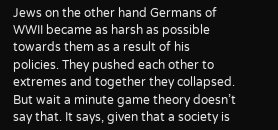Jews on the other hand Germans of WWII became as harsh as possible towards them as a result of his policies. They pushed each other to extremes and together they collapsed.
But wait a minute game theory doesn’t say that. It says, given that a society is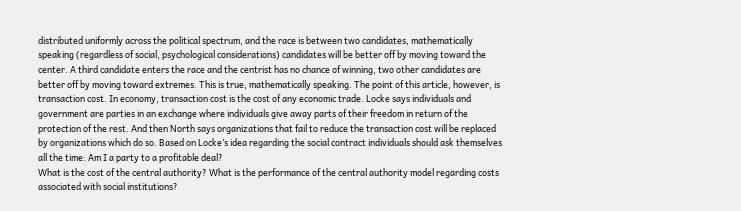distributed uniformly across the political spectrum, and the race is between two candidates, mathematically speaking (regardless of social, psychological considerations) candidates will be better off by moving toward the center. A third candidate enters the race and the centrist has no chance of winning, two other candidates are better off by moving toward extremes. This is true, mathematically speaking. The point of this article, however, is transaction cost. In economy, transaction cost is the cost of any economic trade. Locke says individuals and government are parties in an exchange where individuals give away parts of their freedom in return of the protection of the rest. And then North says organizations that fail to reduce the transaction cost will be replaced by organizations which do so. Based on Locke’s idea regarding the social contract individuals should ask themselves all the time: Am I a party to a profitable deal?
What is the cost of the central authority? What is the performance of the central authority model regarding costs associated with social institutions?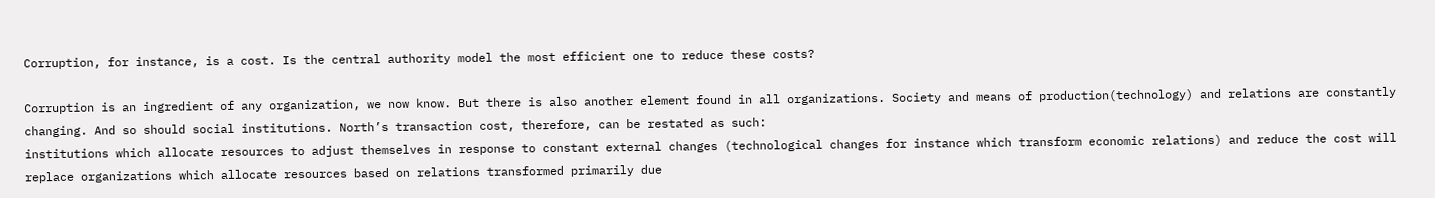Corruption, for instance, is a cost. Is the central authority model the most efficient one to reduce these costs?

Corruption is an ingredient of any organization, we now know. But there is also another element found in all organizations. Society and means of production(technology) and relations are constantly changing. And so should social institutions. North’s transaction cost, therefore, can be restated as such:
institutions which allocate resources to adjust themselves in response to constant external changes (technological changes for instance which transform economic relations) and reduce the cost will replace organizations which allocate resources based on relations transformed primarily due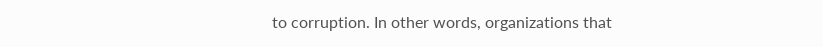to corruption. In other words, organizations that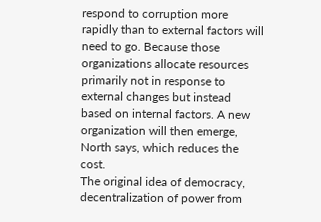respond to corruption more rapidly than to external factors will need to go. Because those organizations allocate resources primarily not in response to external changes but instead based on internal factors. A new organization will then emerge, North says, which reduces the cost.
The original idea of democracy, decentralization of power from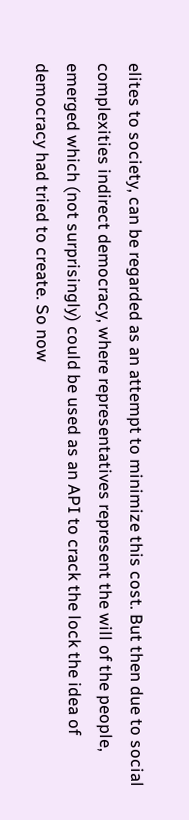elites to society, can be regarded as an attempt to minimize this cost. But then due to social complexities indirect democracy, where representatives represent the will of the people, emerged which (not surprisingly) could be used as an API to crack the lock the idea of democracy had tried to create. So now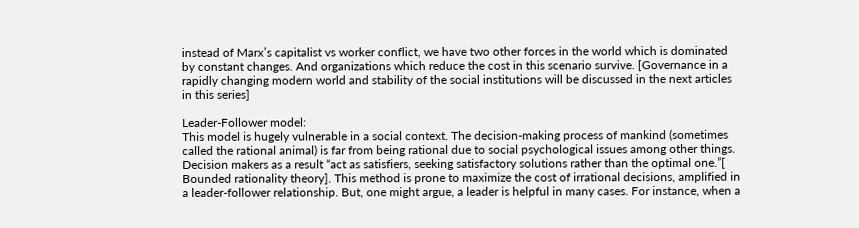instead of Marx’s capitalist vs worker conflict, we have two other forces in the world which is dominated by constant changes. And organizations which reduce the cost in this scenario survive. [Governance in a rapidly changing modern world and stability of the social institutions will be discussed in the next articles in this series]

Leader-Follower model:
This model is hugely vulnerable in a social context. The decision-making process of mankind (sometimes called the rational animal) is far from being rational due to social psychological issues among other things. Decision makers as a result “act as satisfiers, seeking satisfactory solutions rather than the optimal one.”[ Bounded rationality theory]. This method is prone to maximize the cost of irrational decisions, amplified in a leader-follower relationship. But, one might argue, a leader is helpful in many cases. For instance, when a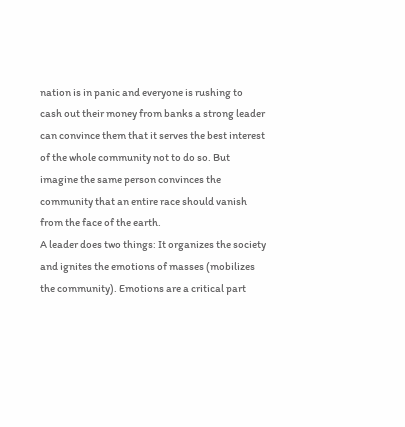nation is in panic and everyone is rushing to cash out their money from banks a strong leader can convince them that it serves the best interest of the whole community not to do so. But imagine the same person convinces the community that an entire race should vanish from the face of the earth.
A leader does two things: It organizes the society and ignites the emotions of masses (mobilizes the community). Emotions are a critical part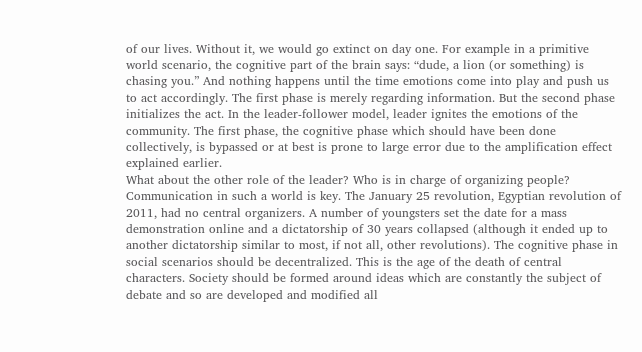of our lives. Without it, we would go extinct on day one. For example in a primitive world scenario, the cognitive part of the brain says: “dude, a lion (or something) is chasing you.” And nothing happens until the time emotions come into play and push us to act accordingly. The first phase is merely regarding information. But the second phase initializes the act. In the leader-follower model, leader ignites the emotions of the community. The first phase, the cognitive phase which should have been done collectively, is bypassed or at best is prone to large error due to the amplification effect explained earlier.
What about the other role of the leader? Who is in charge of organizing people? Communication in such a world is key. The January 25 revolution, Egyptian revolution of 2011, had no central organizers. A number of youngsters set the date for a mass demonstration online and a dictatorship of 30 years collapsed (although it ended up to another dictatorship similar to most, if not all, other revolutions). The cognitive phase in social scenarios should be decentralized. This is the age of the death of central characters. Society should be formed around ideas which are constantly the subject of debate and so are developed and modified all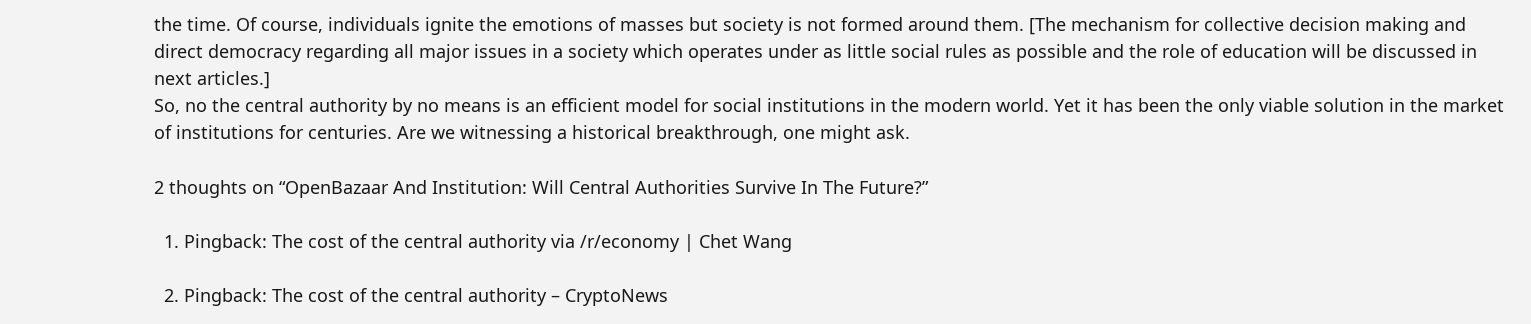the time. Of course, individuals ignite the emotions of masses but society is not formed around them. [The mechanism for collective decision making and direct democracy regarding all major issues in a society which operates under as little social rules as possible and the role of education will be discussed in next articles.]
So, no the central authority by no means is an efficient model for social institutions in the modern world. Yet it has been the only viable solution in the market of institutions for centuries. Are we witnessing a historical breakthrough, one might ask.

2 thoughts on “OpenBazaar And Institution: Will Central Authorities Survive In The Future?”

  1. Pingback: The cost of the central authority via /r/economy | Chet Wang

  2. Pingback: The cost of the central authority – CryptoNews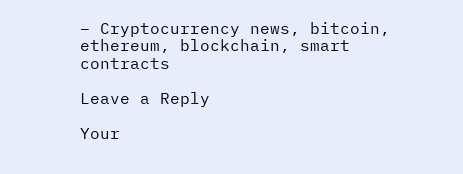– Cryptocurrency news, bitcoin, ethereum, blockchain, smart contracts

Leave a Reply

Your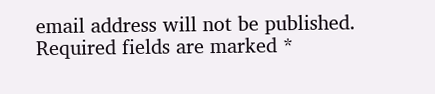email address will not be published. Required fields are marked *